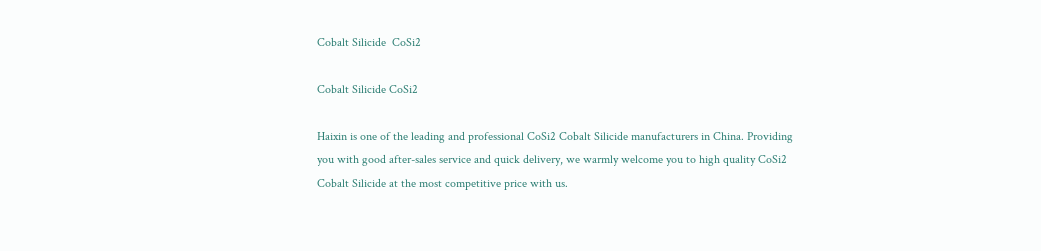Cobalt Silicide  CoSi2

Cobalt Silicide CoSi2

Haixin is one of the leading and professional CoSi2 Cobalt Silicide manufacturers in China. Providing you with good after-sales service and quick delivery, we warmly welcome you to high quality CoSi2 Cobalt Silicide at the most competitive price with us.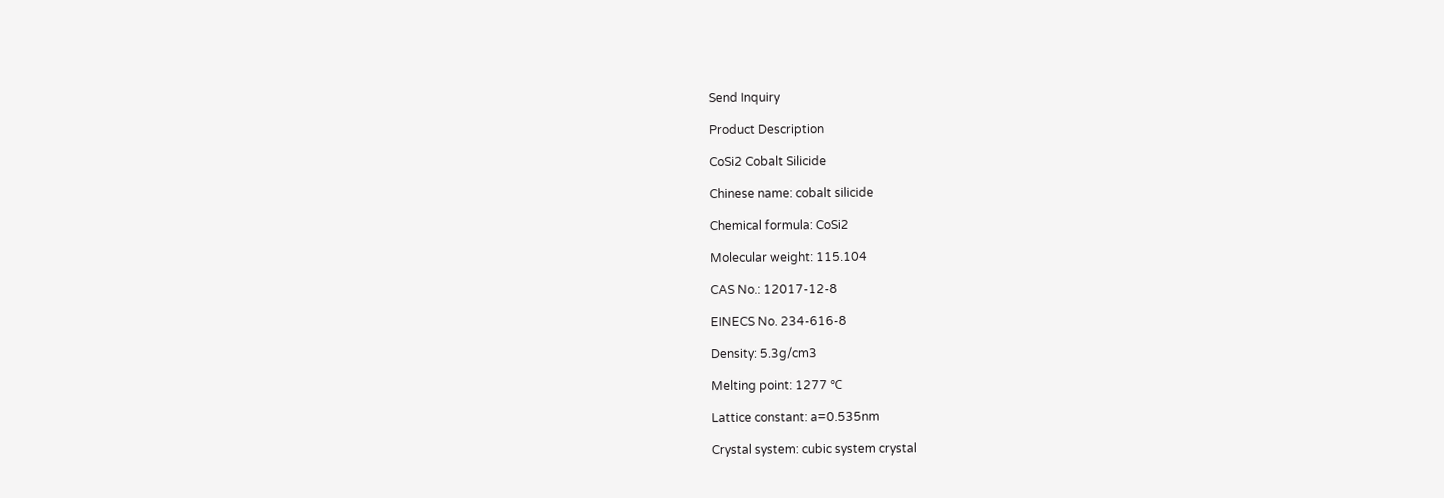Send Inquiry

Product Description

CoSi2 Cobalt Silicide

Chinese name: cobalt silicide

Chemical formula: CoSi2

Molecular weight: 115.104

CAS No.: 12017-12-8

EINECS No. 234-616-8

Density: 5.3g/cm3

Melting point: 1277 ℃

Lattice constant: a=0.535nm

Crystal system: cubic system crystal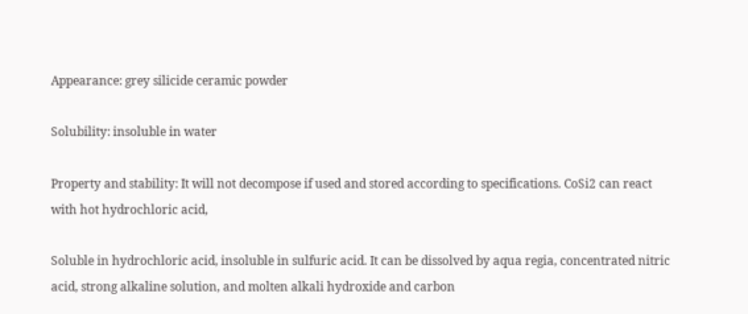Appearance: grey silicide ceramic powder

Solubility: insoluble in water

Property and stability: It will not decompose if used and stored according to specifications. CoSi2 can react with hot hydrochloric acid,

Soluble in hydrochloric acid, insoluble in sulfuric acid. It can be dissolved by aqua regia, concentrated nitric acid, strong alkaline solution, and molten alkali hydroxide and carbon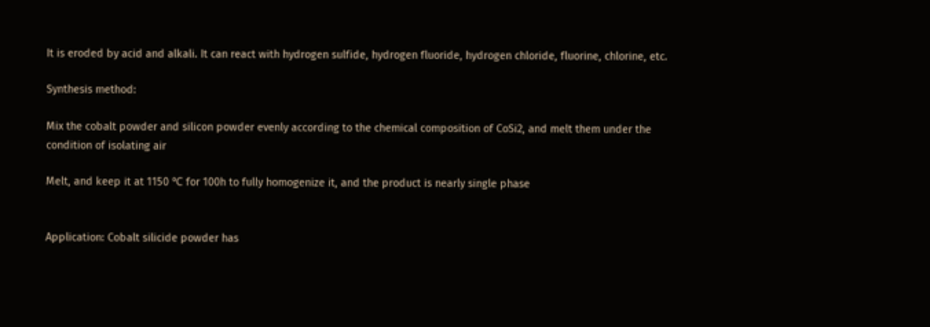It is eroded by acid and alkali. It can react with hydrogen sulfide, hydrogen fluoride, hydrogen chloride, fluorine, chlorine, etc.

Synthesis method:

Mix the cobalt powder and silicon powder evenly according to the chemical composition of CoSi2, and melt them under the condition of isolating air

Melt, and keep it at 1150 ℃ for 100h to fully homogenize it, and the product is nearly single phase


Application: Cobalt silicide powder has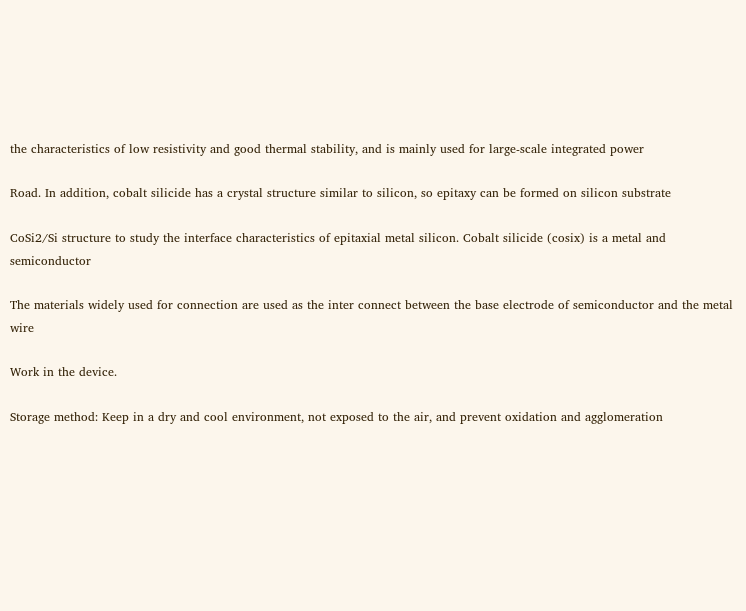the characteristics of low resistivity and good thermal stability, and is mainly used for large-scale integrated power

Road. In addition, cobalt silicide has a crystal structure similar to silicon, so epitaxy can be formed on silicon substrate

CoSi2/Si structure to study the interface characteristics of epitaxial metal silicon. Cobalt silicide (cosix) is a metal and semiconductor

The materials widely used for connection are used as the inter connect between the base electrode of semiconductor and the metal wire

Work in the device.

Storage method: Keep in a dry and cool environment, not exposed to the air, and prevent oxidation and agglomeration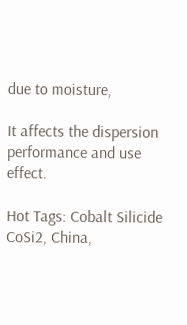due to moisture,

It affects the dispersion performance and use effect.

Hot Tags: Cobalt Silicide CoSi2, China,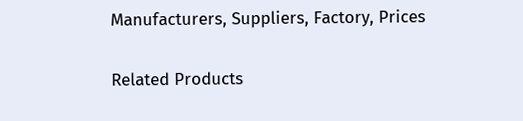Manufacturers, Suppliers, Factory, Prices

Related Products